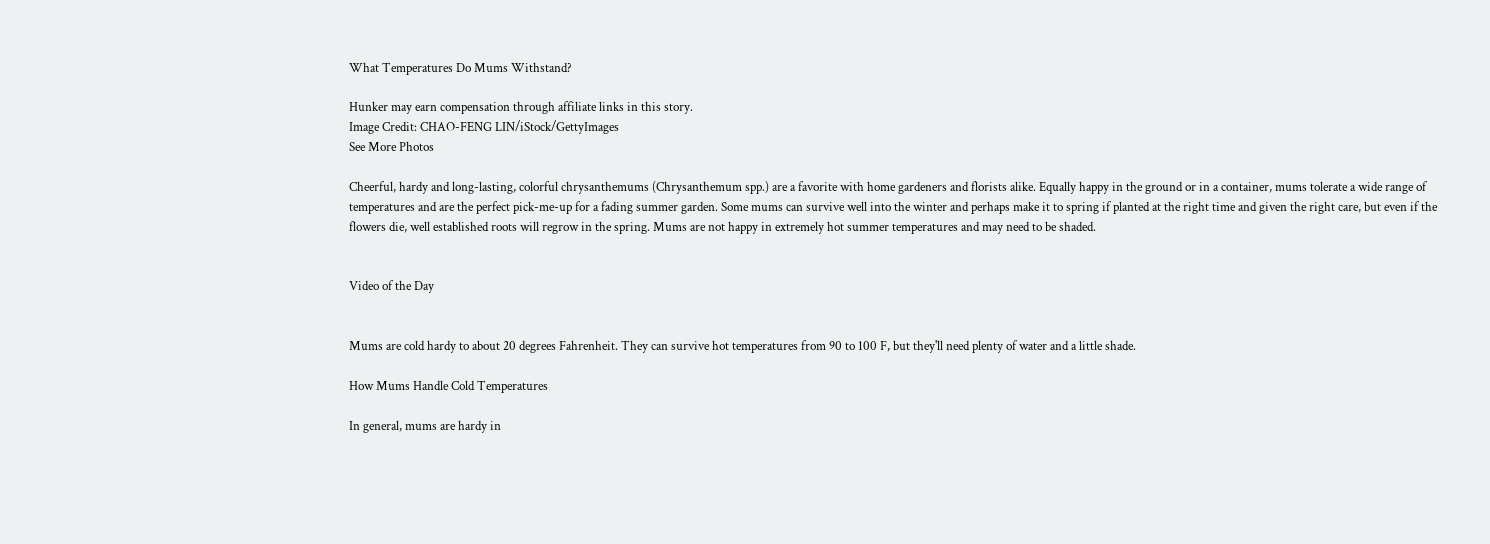What Temperatures Do Mums Withstand?

Hunker may earn compensation through affiliate links in this story.
Image Credit: CHAO-FENG LIN/iStock/GettyImages
See More Photos

Cheerful, hardy and long-lasting, colorful chrysanthemums (Chrysanthemum spp.) are a favorite with home gardeners and florists alike. Equally happy in the ground or in a container, mums tolerate a wide range of temperatures and are the perfect pick-me-up for a fading summer garden. Some mums can survive well into the winter and perhaps make it to spring if planted at the right time and given the right care, but even if the flowers die, well established roots will regrow in the spring. Mums are not happy in extremely hot summer temperatures and may need to be shaded.


Video of the Day


Mums are cold hardy to about 20 degrees Fahrenheit. They can survive hot temperatures from 90 to 100 F, but they'll need plenty of water and a little shade.

How Mums Handle Cold Temperatures

In general, mums are hardy in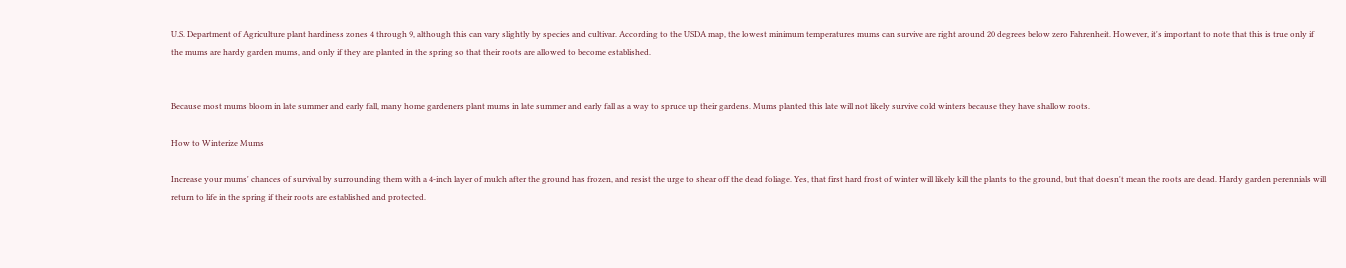U.S. Department of Agriculture plant hardiness zones 4 through 9, although this can vary slightly by species and cultivar. According to the USDA map, the lowest minimum temperatures mums can survive are right around 20 degrees below zero Fahrenheit. However, it's important to note that this is true only if the mums are hardy garden mums, and only if they are planted in the spring so that their roots are allowed to become established.


Because most mums bloom in late summer and early fall, many home gardeners plant mums in late summer and early fall as a way to spruce up their gardens. Mums planted this late will not likely survive cold winters because they have shallow roots.

How to Winterize Mums

Increase your mums' chances of survival by surrounding them with a 4-inch layer of mulch after the ground has frozen, and resist the urge to shear off the dead foliage. Yes, that first hard frost of winter will likely kill the plants to the ground, but that doesn't mean the roots are dead. Hardy garden perennials will return to life in the spring if their roots are established and protected.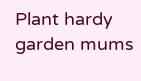Plant hardy garden mums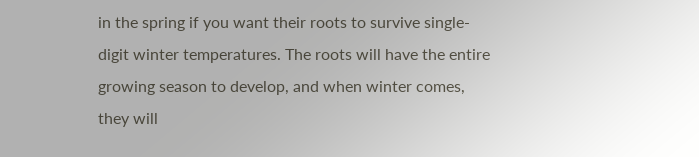in the spring if you want their roots to survive single-digit winter temperatures. The roots will have the entire growing season to develop, and when winter comes, they will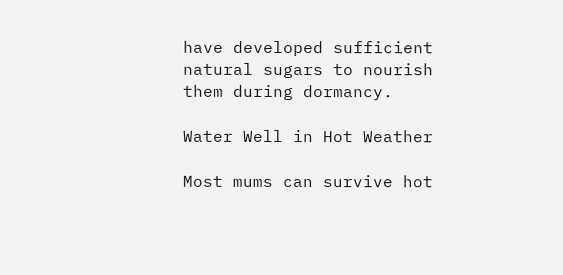have developed sufficient natural sugars to nourish them during dormancy.

Water Well in Hot Weather

Most mums can survive hot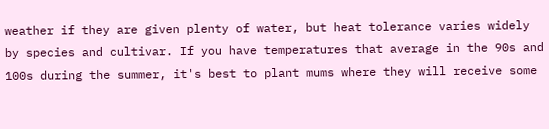weather if they are given plenty of water, but heat tolerance varies widely by species and cultivar. If you have temperatures that average in the 90s and 100s during the summer, it's best to plant mums where they will receive some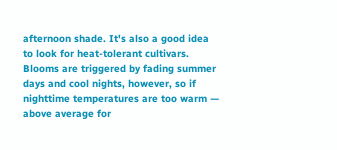afternoon shade. It's also a good idea to look for heat-tolerant cultivars. Blooms are triggered by fading summer days and cool nights, however, so if nighttime temperatures are too warm — above average for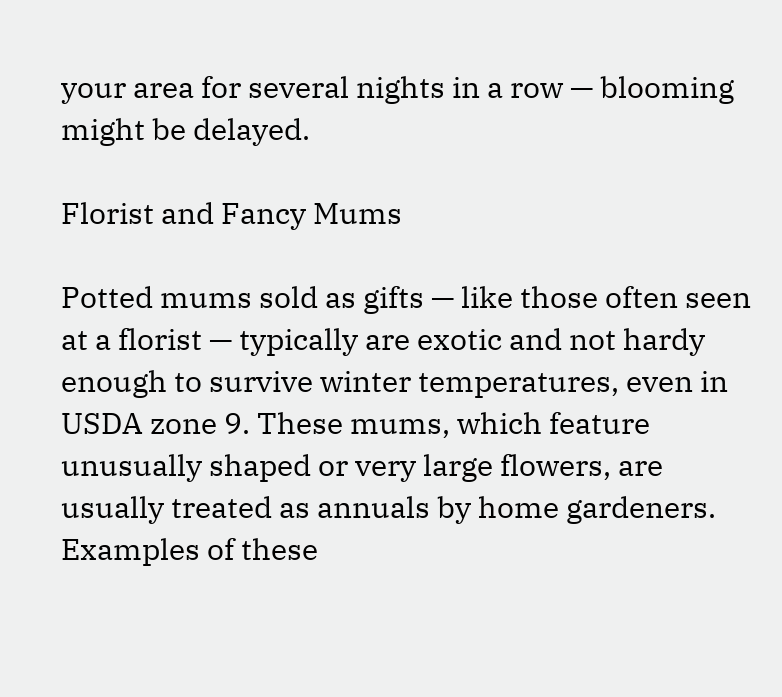your area for several nights in a row — blooming might be delayed.

Florist and Fancy Mums

Potted mums sold as gifts — like those often seen at a florist — typically are exotic and not hardy enough to survive winter temperatures, even in USDA zone 9. These mums, which feature unusually shaped or very large flowers, are usually treated as annuals by home gardeners. Examples of these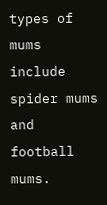types of mums include spider mums and football mums.